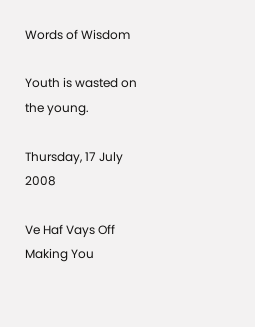Words of Wisdom

Youth is wasted on the young.

Thursday, 17 July 2008

Ve Haf Vays Off Making You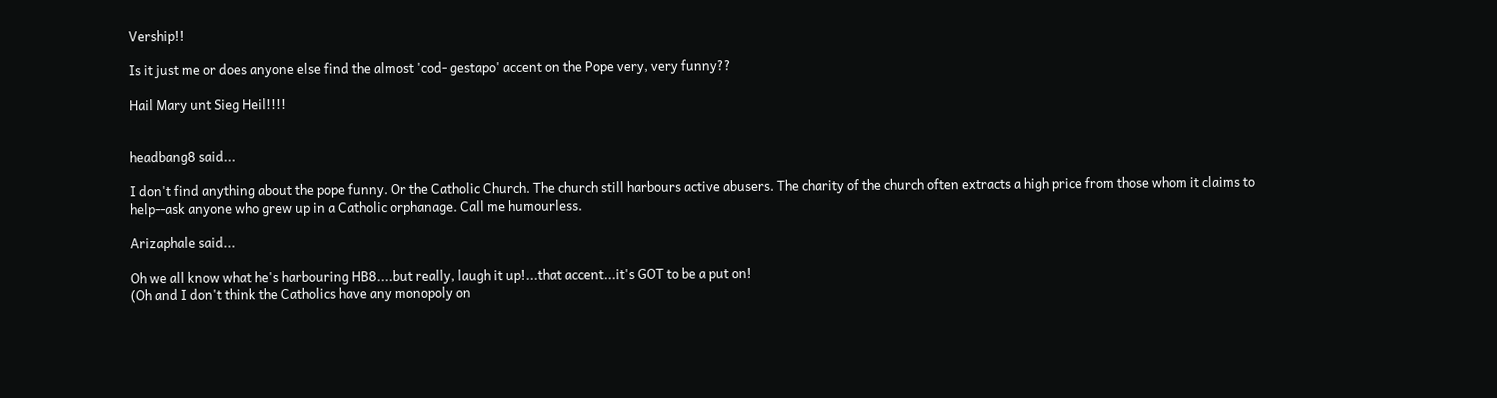Vership!!

Is it just me or does anyone else find the almost 'cod- gestapo' accent on the Pope very, very funny??

Hail Mary unt Sieg Heil!!!!


headbang8 said...

I don't find anything about the pope funny. Or the Catholic Church. The church still harbours active abusers. The charity of the church often extracts a high price from those whom it claims to help--ask anyone who grew up in a Catholic orphanage. Call me humourless.

Arizaphale said...

Oh we all know what he's harbouring HB8....but really, laugh it up!...that accent...it's GOT to be a put on!
(Oh and I don't think the Catholics have any monopoly on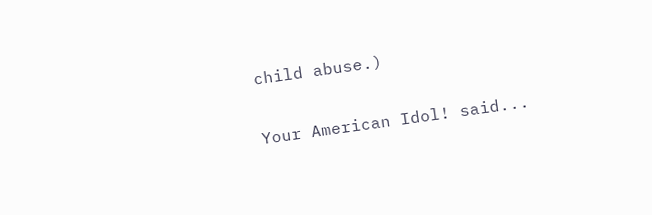child abuse.)

Your American Idol! said...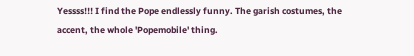Yessss!!! I find the Pope endlessly funny. The garish costumes, the accent, the whole 'Popemobile' thing.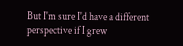But I'm sure I'd have a different perspective if I grew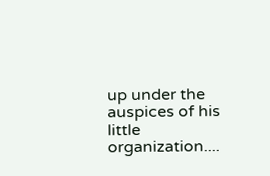up under the auspices of his little organization....